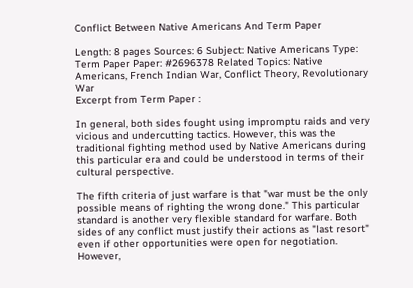Conflict Between Native Americans And Term Paper

Length: 8 pages Sources: 6 Subject: Native Americans Type: Term Paper Paper: #2696378 Related Topics: Native Americans, French Indian War, Conflict Theory, Revolutionary War
Excerpt from Term Paper :

In general, both sides fought using impromptu raids and very vicious and undercutting tactics. However, this was the traditional fighting method used by Native Americans during this particular era and could be understood in terms of their cultural perspective.

The fifth criteria of just warfare is that "war must be the only possible means of righting the wrong done." This particular standard is another very flexible standard for warfare. Both sides of any conflict must justify their actions as "last resort" even if other opportunities were open for negotiation. However,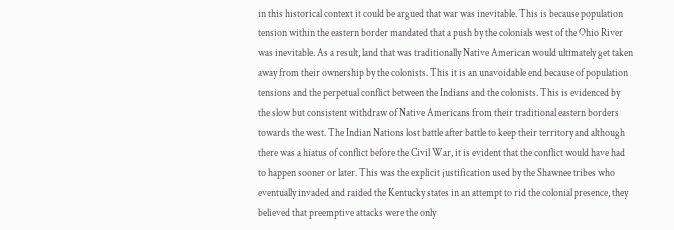in this historical context it could be argued that war was inevitable. This is because population tension within the eastern border mandated that a push by the colonials west of the Ohio River was inevitable. As a result, land that was traditionally Native American would ultimately get taken away from their ownership by the colonists. This it is an unavoidable end because of population tensions and the perpetual conflict between the Indians and the colonists. This is evidenced by the slow but consistent withdraw of Native Americans from their traditional eastern borders towards the west. The Indian Nations lost battle after battle to keep their territory and although there was a hiatus of conflict before the Civil War, it is evident that the conflict would have had to happen sooner or later. This was the explicit justification used by the Shawnee tribes who eventually invaded and raided the Kentucky states in an attempt to rid the colonial presence, they believed that preemptive attacks were the only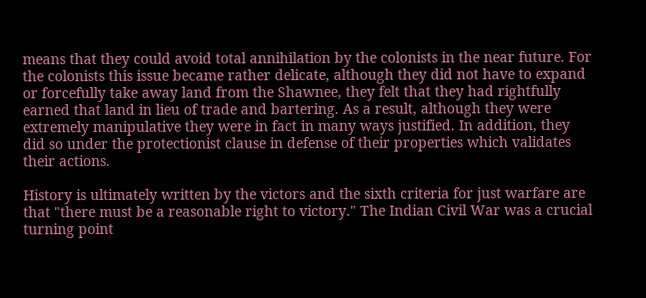means that they could avoid total annihilation by the colonists in the near future. For the colonists this issue became rather delicate, although they did not have to expand or forcefully take away land from the Shawnee, they felt that they had rightfully earned that land in lieu of trade and bartering. As a result, although they were extremely manipulative they were in fact in many ways justified. In addition, they did so under the protectionist clause in defense of their properties which validates their actions.

History is ultimately written by the victors and the sixth criteria for just warfare are that "there must be a reasonable right to victory." The Indian Civil War was a crucial turning point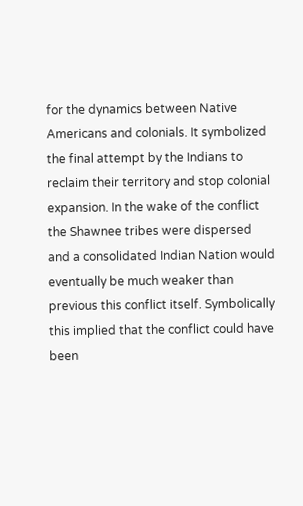for the dynamics between Native Americans and colonials. It symbolized the final attempt by the Indians to reclaim their territory and stop colonial expansion. In the wake of the conflict the Shawnee tribes were dispersed and a consolidated Indian Nation would eventually be much weaker than previous this conflict itself. Symbolically this implied that the conflict could have been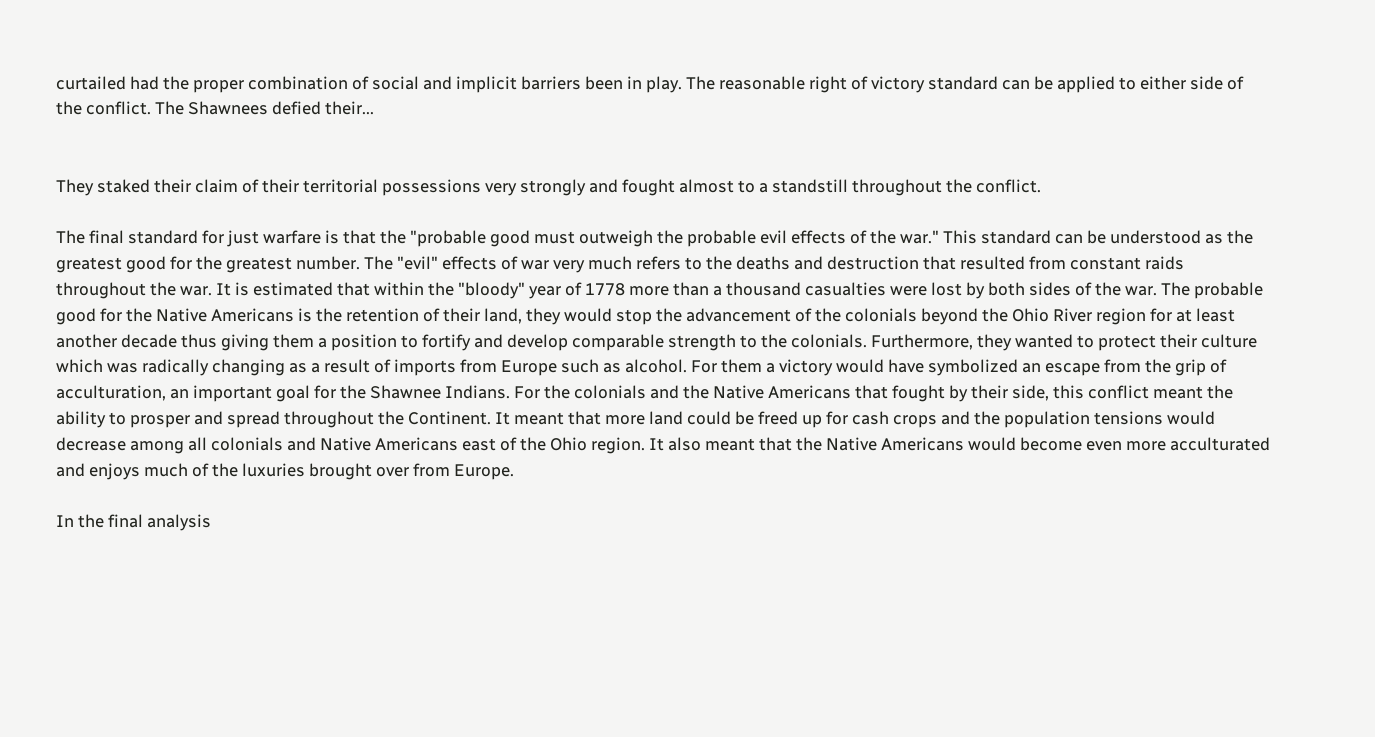curtailed had the proper combination of social and implicit barriers been in play. The reasonable right of victory standard can be applied to either side of the conflict. The Shawnees defied their...


They staked their claim of their territorial possessions very strongly and fought almost to a standstill throughout the conflict.

The final standard for just warfare is that the "probable good must outweigh the probable evil effects of the war." This standard can be understood as the greatest good for the greatest number. The "evil" effects of war very much refers to the deaths and destruction that resulted from constant raids throughout the war. It is estimated that within the "bloody" year of 1778 more than a thousand casualties were lost by both sides of the war. The probable good for the Native Americans is the retention of their land, they would stop the advancement of the colonials beyond the Ohio River region for at least another decade thus giving them a position to fortify and develop comparable strength to the colonials. Furthermore, they wanted to protect their culture which was radically changing as a result of imports from Europe such as alcohol. For them a victory would have symbolized an escape from the grip of acculturation, an important goal for the Shawnee Indians. For the colonials and the Native Americans that fought by their side, this conflict meant the ability to prosper and spread throughout the Continent. It meant that more land could be freed up for cash crops and the population tensions would decrease among all colonials and Native Americans east of the Ohio region. It also meant that the Native Americans would become even more acculturated and enjoys much of the luxuries brought over from Europe.

In the final analysis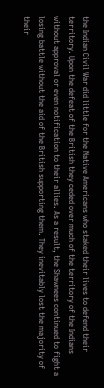the Indian Civil War did little for the Native Americans who staked their lives to defend their territory. Upon the defeat of the British they ceded over much of the territory of the Indians without approval or even notification to their allies. As a result, the Shawnees continued to fight a losing battle without the aid of the British supporting them. They inevitably lost the majority of their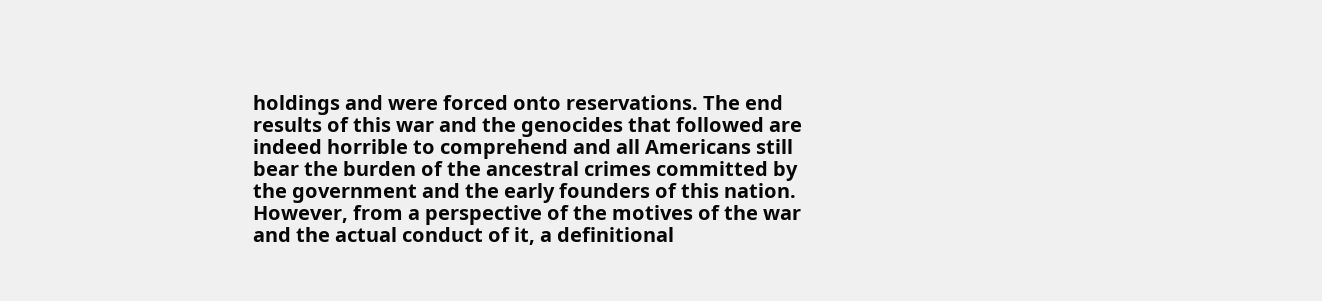holdings and were forced onto reservations. The end results of this war and the genocides that followed are indeed horrible to comprehend and all Americans still bear the burden of the ancestral crimes committed by the government and the early founders of this nation. However, from a perspective of the motives of the war and the actual conduct of it, a definitional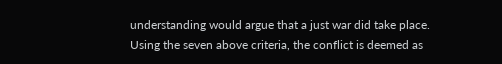understanding would argue that a just war did take place. Using the seven above criteria, the conflict is deemed as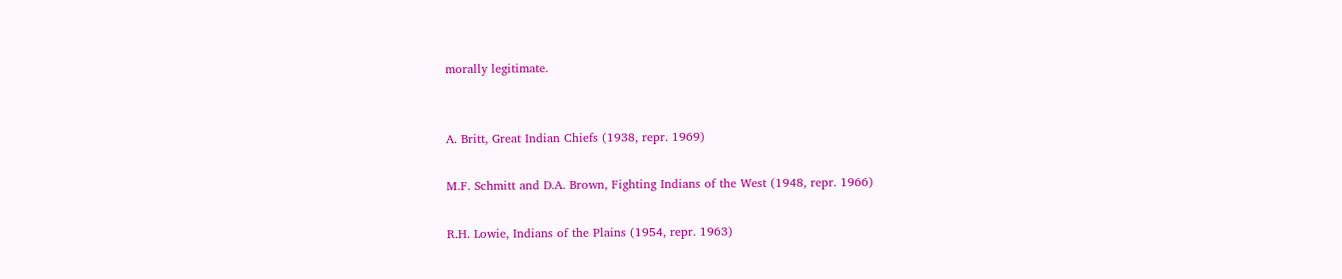morally legitimate.


A. Britt, Great Indian Chiefs (1938, repr. 1969)

M.F. Schmitt and D.A. Brown, Fighting Indians of the West (1948, repr. 1966)

R.H. Lowie, Indians of the Plains (1954, repr. 1963)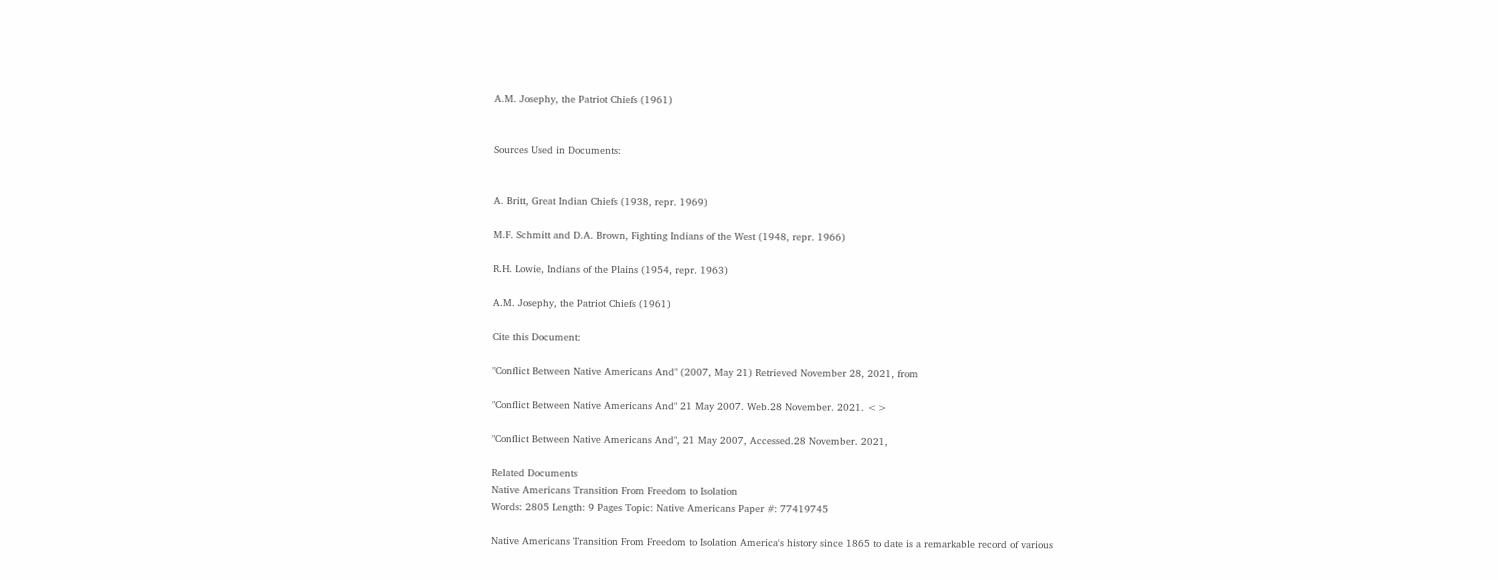A.M. Josephy, the Patriot Chiefs (1961)


Sources Used in Documents:


A. Britt, Great Indian Chiefs (1938, repr. 1969)

M.F. Schmitt and D.A. Brown, Fighting Indians of the West (1948, repr. 1966)

R.H. Lowie, Indians of the Plains (1954, repr. 1963)

A.M. Josephy, the Patriot Chiefs (1961)

Cite this Document:

"Conflict Between Native Americans And" (2007, May 21) Retrieved November 28, 2021, from

"Conflict Between Native Americans And" 21 May 2007. Web.28 November. 2021. <>

"Conflict Between Native Americans And", 21 May 2007, Accessed.28 November. 2021,

Related Documents
Native Americans Transition From Freedom to Isolation
Words: 2805 Length: 9 Pages Topic: Native Americans Paper #: 77419745

Native Americans Transition From Freedom to Isolation America's history since 1865 to date is a remarkable record of various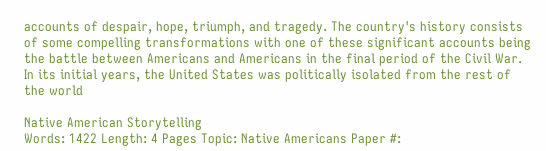accounts of despair, hope, triumph, and tragedy. The country's history consists of some compelling transformations with one of these significant accounts being the battle between Americans and Americans in the final period of the Civil War. In its initial years, the United States was politically isolated from the rest of the world

Native American Storytelling
Words: 1422 Length: 4 Pages Topic: Native Americans Paper #: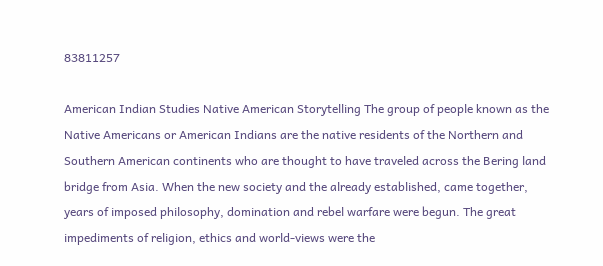83811257

American Indian Studies Native American Storytelling The group of people known as the Native Americans or American Indians are the native residents of the Northern and Southern American continents who are thought to have traveled across the Bering land bridge from Asia. When the new society and the already established, came together, years of imposed philosophy, domination and rebel warfare were begun. The great impediments of religion, ethics and world-views were the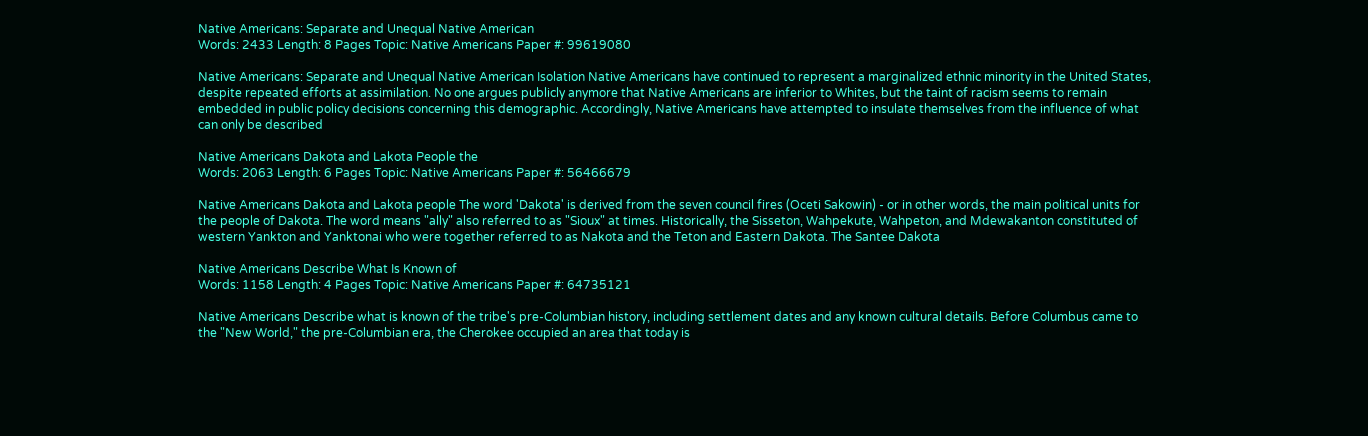Native Americans: Separate and Unequal Native American
Words: 2433 Length: 8 Pages Topic: Native Americans Paper #: 99619080

Native Americans: Separate and Unequal Native American Isolation Native Americans have continued to represent a marginalized ethnic minority in the United States, despite repeated efforts at assimilation. No one argues publicly anymore that Native Americans are inferior to Whites, but the taint of racism seems to remain embedded in public policy decisions concerning this demographic. Accordingly, Native Americans have attempted to insulate themselves from the influence of what can only be described

Native Americans Dakota and Lakota People the
Words: 2063 Length: 6 Pages Topic: Native Americans Paper #: 56466679

Native Americans Dakota and Lakota people The word 'Dakota' is derived from the seven council fires (Oceti Sakowin) - or in other words, the main political units for the people of Dakota. The word means "ally" also referred to as "Sioux" at times. Historically, the Sisseton, Wahpekute, Wahpeton, and Mdewakanton constituted of western Yankton and Yanktonai who were together referred to as Nakota and the Teton and Eastern Dakota. The Santee Dakota

Native Americans Describe What Is Known of
Words: 1158 Length: 4 Pages Topic: Native Americans Paper #: 64735121

Native Americans Describe what is known of the tribe's pre-Columbian history, including settlement dates and any known cultural details. Before Columbus came to the "New World," the pre-Columbian era, the Cherokee occupied an area that today is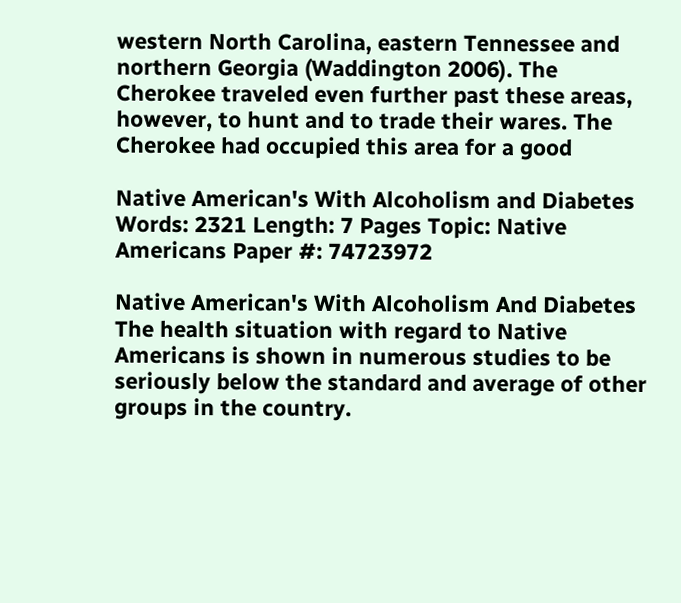western North Carolina, eastern Tennessee and northern Georgia (Waddington 2006). The Cherokee traveled even further past these areas, however, to hunt and to trade their wares. The Cherokee had occupied this area for a good

Native American's With Alcoholism and Diabetes
Words: 2321 Length: 7 Pages Topic: Native Americans Paper #: 74723972

Native American's With Alcoholism And Diabetes The health situation with regard to Native Americans is shown in numerous studies to be seriously below the standard and average of other groups in the country.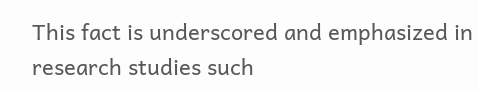This fact is underscored and emphasized in research studies such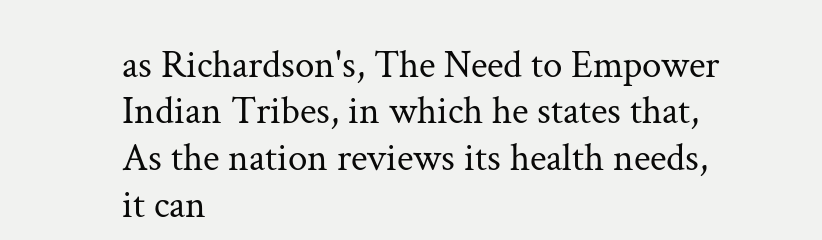as Richardson's, The Need to Empower Indian Tribes, in which he states that, As the nation reviews its health needs, it can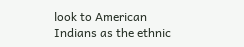look to American Indians as the ethnic